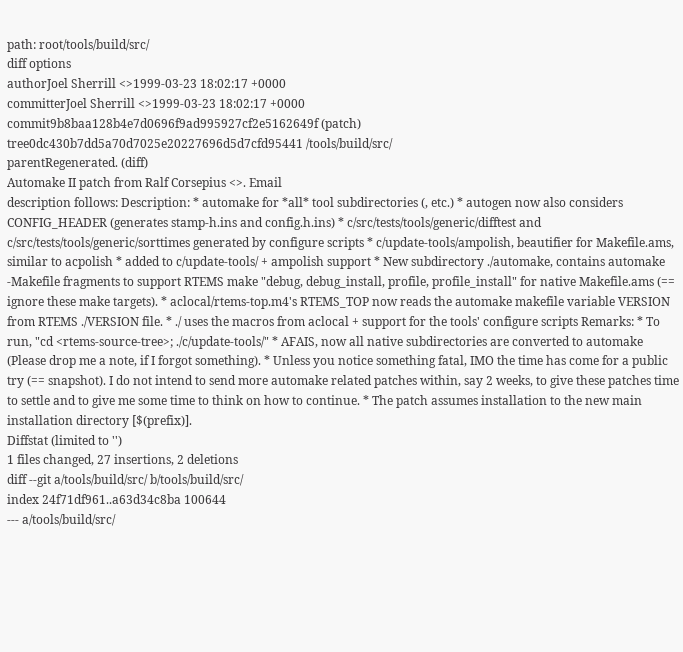path: root/tools/build/src/
diff options
authorJoel Sherrill <>1999-03-23 18:02:17 +0000
committerJoel Sherrill <>1999-03-23 18:02:17 +0000
commit9b8baa128b4e7d0696f9ad995927cf2e5162649f (patch)
tree0dc430b7dd5a70d7025e20227696d5d7cfd95441 /tools/build/src/
parentRegenerated. (diff)
Automake II patch from Ralf Corsepius <>. Email
description follows: Description: * automake for *all* tool subdirectories (, etc.) * autogen now also considers CONFIG_HEADER (generates stamp-h.ins and config.h.ins) * c/src/tests/tools/generic/difftest and c/src/tests/tools/generic/sorttimes generated by configure scripts * c/update-tools/ampolish, beautifier for Makefile.ams, similar to acpolish * added to c/update-tools/ + ampolish support * New subdirectory ./automake, contains automake -Makefile fragments to support RTEMS make "debug, debug_install, profile, profile_install" for native Makefile.ams (== ignore these make targets). * aclocal/rtems-top.m4's RTEMS_TOP now reads the automake makefile variable VERSION from RTEMS ./VERSION file. * ./ uses the macros from aclocal + support for the tools' configure scripts Remarks: * To run, "cd <rtems-source-tree>; ./c/update-tools/" * AFAIS, now all native subdirectories are converted to automake (Please drop me a note, if I forgot something). * Unless you notice something fatal, IMO the time has come for a public try (== snapshot). I do not intend to send more automake related patches within, say 2 weeks, to give these patches time to settle and to give me some time to think on how to continue. * The patch assumes installation to the new main installation directory [$(prefix)].
Diffstat (limited to '')
1 files changed, 27 insertions, 2 deletions
diff --git a/tools/build/src/ b/tools/build/src/
index 24f71df961..a63d34c8ba 100644
--- a/tools/build/src/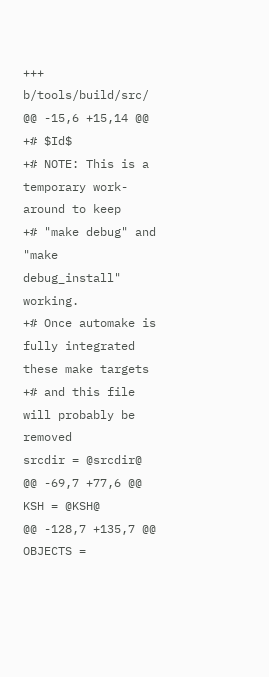+++ b/tools/build/src/
@@ -15,6 +15,14 @@
+# $Id$
+# NOTE: This is a temporary work-around to keep
+# "make debug" and "make debug_install" working.
+# Once automake is fully integrated these make targets
+# and this file will probably be removed
srcdir = @srcdir@
@@ -69,7 +77,6 @@ KSH = @KSH@
@@ -128,7 +135,7 @@ OBJECTS =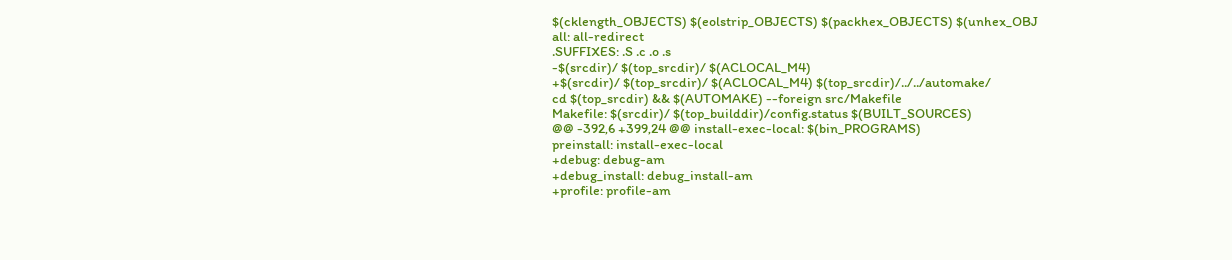$(cklength_OBJECTS) $(eolstrip_OBJECTS) $(packhex_OBJECTS) $(unhex_OBJ
all: all-redirect
.SUFFIXES: .S .c .o .s
-$(srcdir)/ $(top_srcdir)/ $(ACLOCAL_M4)
+$(srcdir)/ $(top_srcdir)/ $(ACLOCAL_M4) $(top_srcdir)/../../automake/
cd $(top_srcdir) && $(AUTOMAKE) --foreign src/Makefile
Makefile: $(srcdir)/ $(top_builddir)/config.status $(BUILT_SOURCES)
@@ -392,6 +399,24 @@ install-exec-local: $(bin_PROGRAMS)
preinstall: install-exec-local
+debug: debug-am
+debug_install: debug_install-am
+profile: profile-am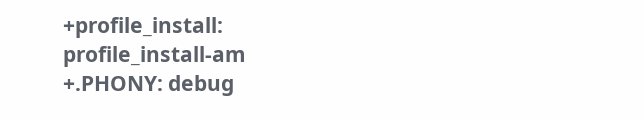+profile_install: profile_install-am
+.PHONY: debug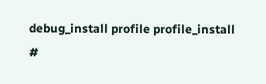debug_install profile profile_install
#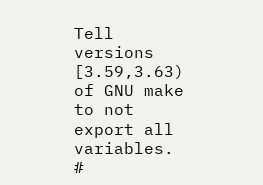Tell versions [3.59,3.63) of GNU make to not export all variables.
#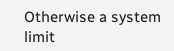Otherwise a system limit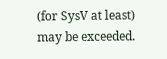(for SysV at least) may be exceeded.